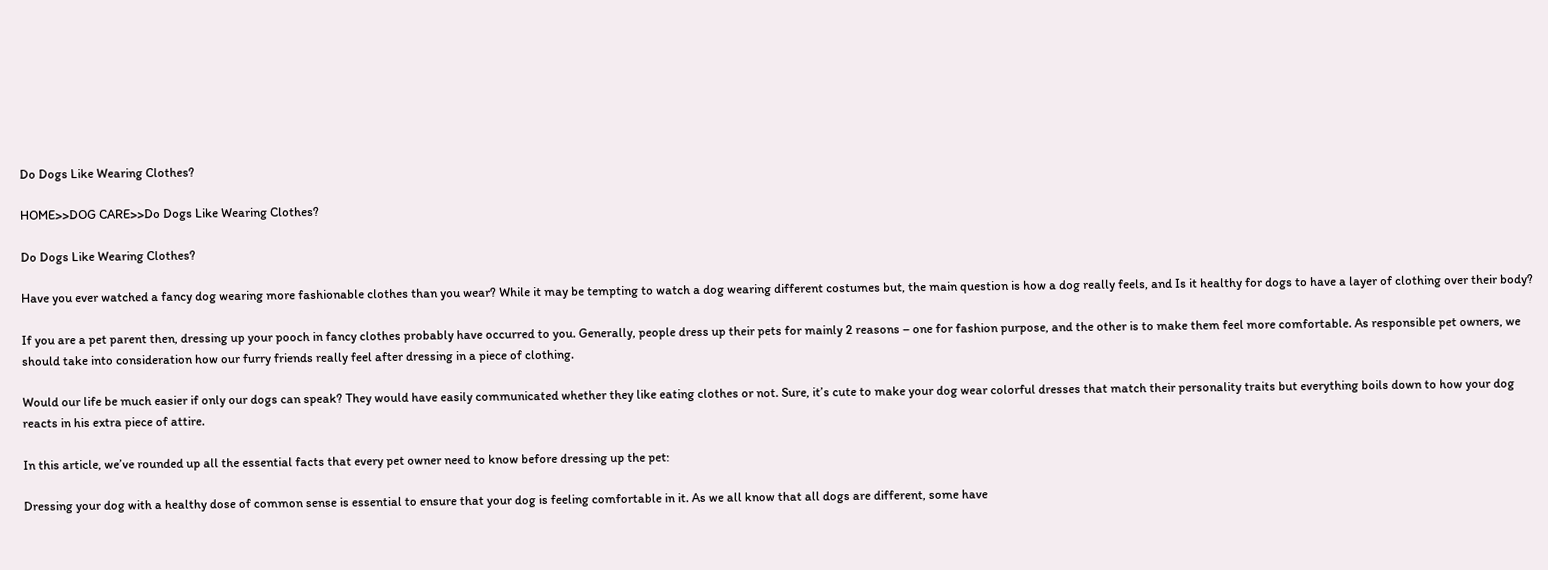Do Dogs Like Wearing Clothes?

HOME>>DOG CARE>>Do Dogs Like Wearing Clothes?

Do Dogs Like Wearing Clothes?

Have you ever watched a fancy dog wearing more fashionable clothes than you wear? While it may be tempting to watch a dog wearing different costumes but, the main question is how a dog really feels, and Is it healthy for dogs to have a layer of clothing over their body?

If you are a pet parent then, dressing up your pooch in fancy clothes probably have occurred to you. Generally, people dress up their pets for mainly 2 reasons – one for fashion purpose, and the other is to make them feel more comfortable. As responsible pet owners, we should take into consideration how our furry friends really feel after dressing in a piece of clothing.

Would our life be much easier if only our dogs can speak? They would have easily communicated whether they like eating clothes or not. Sure, it’s cute to make your dog wear colorful dresses that match their personality traits but everything boils down to how your dog reacts in his extra piece of attire.

In this article, we’ve rounded up all the essential facts that every pet owner need to know before dressing up the pet:

Dressing your dog with a healthy dose of common sense is essential to ensure that your dog is feeling comfortable in it. As we all know that all dogs are different, some have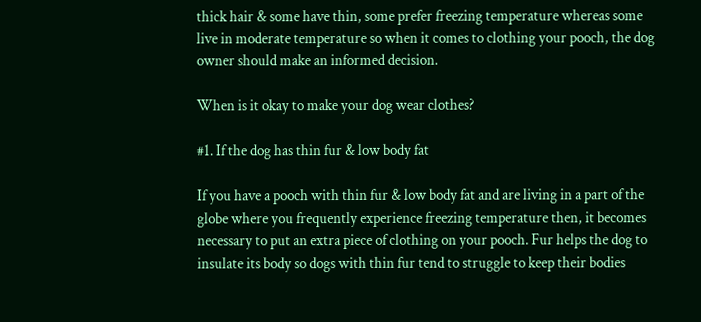thick hair & some have thin, some prefer freezing temperature whereas some live in moderate temperature so when it comes to clothing your pooch, the dog owner should make an informed decision.

When is it okay to make your dog wear clothes?

#1. If the dog has thin fur & low body fat

If you have a pooch with thin fur & low body fat and are living in a part of the globe where you frequently experience freezing temperature then, it becomes necessary to put an extra piece of clothing on your pooch. Fur helps the dog to insulate its body so dogs with thin fur tend to struggle to keep their bodies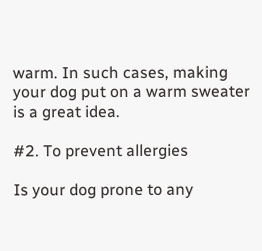warm. In such cases, making your dog put on a warm sweater is a great idea.

#2. To prevent allergies

Is your dog prone to any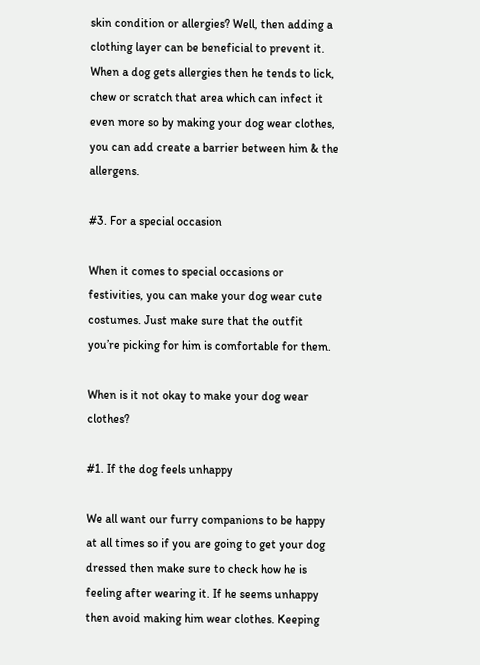skin condition or allergies? Well, then adding a clothing layer can be beneficial to prevent it. When a dog gets allergies then he tends to lick, chew or scratch that area which can infect it even more so by making your dog wear clothes, you can add create a barrier between him & the allergens.

#3. For a special occasion

When it comes to special occasions or festivities, you can make your dog wear cute costumes. Just make sure that the outfit you’re picking for him is comfortable for them.

When is it not okay to make your dog wear clothes?

#1. If the dog feels unhappy

We all want our furry companions to be happy at all times so if you are going to get your dog dressed then make sure to check how he is feeling after wearing it. If he seems unhappy then avoid making him wear clothes. Keeping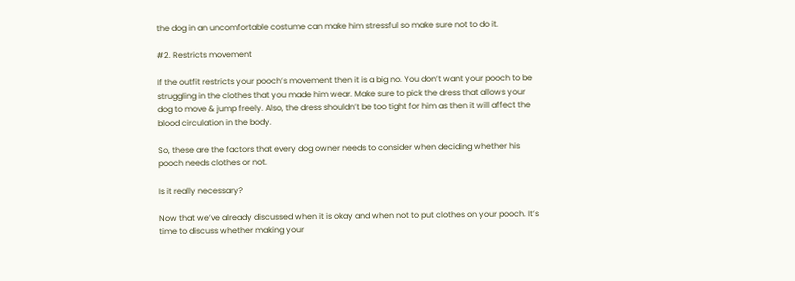the dog in an uncomfortable costume can make him stressful so make sure not to do it.

#2. Restricts movement

If the outfit restricts your pooch’s movement then it is a big no. You don’t want your pooch to be struggling in the clothes that you made him wear. Make sure to pick the dress that allows your dog to move & jump freely. Also, the dress shouldn’t be too tight for him as then it will affect the blood circulation in the body.

So, these are the factors that every dog owner needs to consider when deciding whether his pooch needs clothes or not.

Is it really necessary?

Now that we’ve already discussed when it is okay and when not to put clothes on your pooch. It’s time to discuss whether making your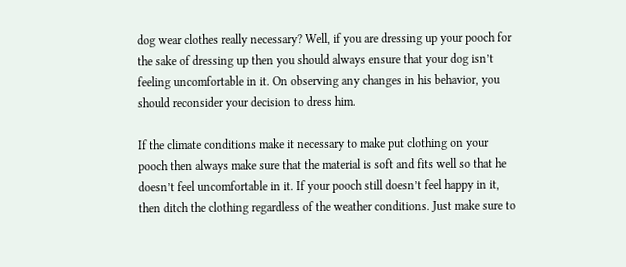dog wear clothes really necessary? Well, if you are dressing up your pooch for the sake of dressing up then you should always ensure that your dog isn’t feeling uncomfortable in it. On observing any changes in his behavior, you should reconsider your decision to dress him.

If the climate conditions make it necessary to make put clothing on your pooch then always make sure that the material is soft and fits well so that he doesn’t feel uncomfortable in it. If your pooch still doesn’t feel happy in it, then ditch the clothing regardless of the weather conditions. Just make sure to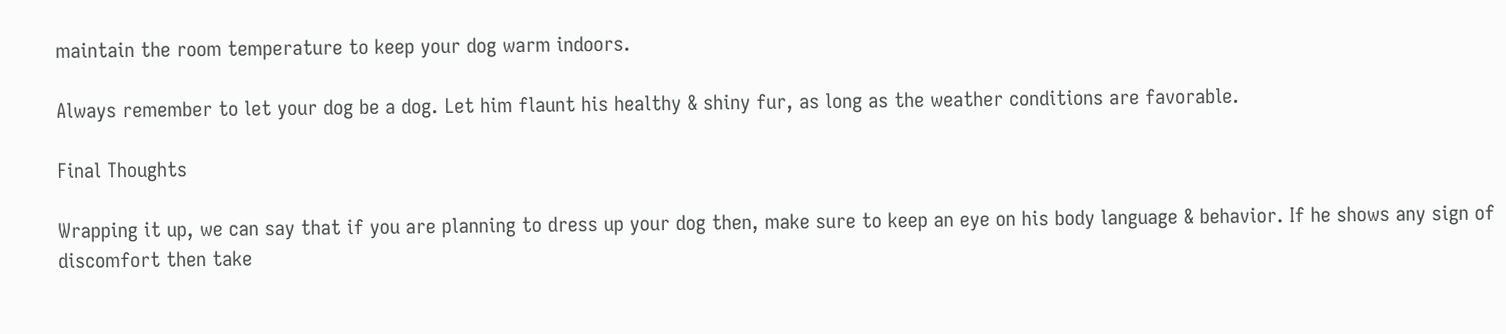maintain the room temperature to keep your dog warm indoors.

Always remember to let your dog be a dog. Let him flaunt his healthy & shiny fur, as long as the weather conditions are favorable.

Final Thoughts

Wrapping it up, we can say that if you are planning to dress up your dog then, make sure to keep an eye on his body language & behavior. If he shows any sign of discomfort then take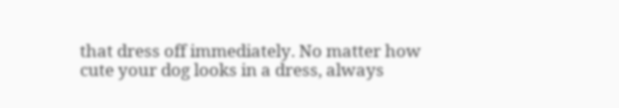that dress off immediately. No matter how cute your dog looks in a dress, always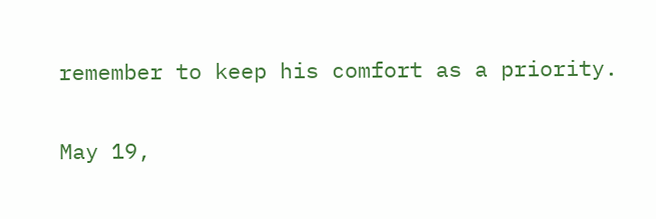remember to keep his comfort as a priority.


May 19,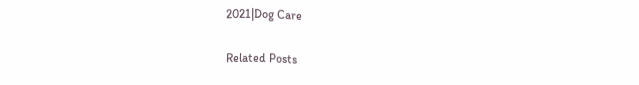2021|Dog Care

Related Posts